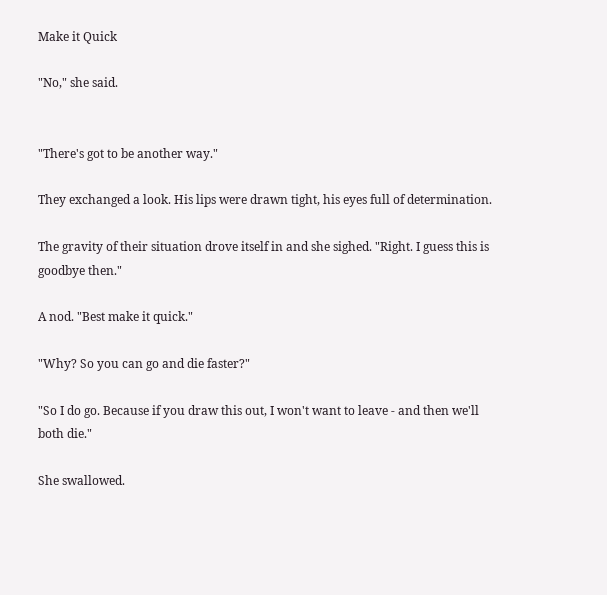Make it Quick

"No," she said.


"There's got to be another way."

They exchanged a look. His lips were drawn tight, his eyes full of determination.

The gravity of their situation drove itself in and she sighed. "Right. I guess this is goodbye then."

A nod. "Best make it quick."

"Why? So you can go and die faster?"

"So I do go. Because if you draw this out, I won't want to leave - and then we'll both die."

She swallowed.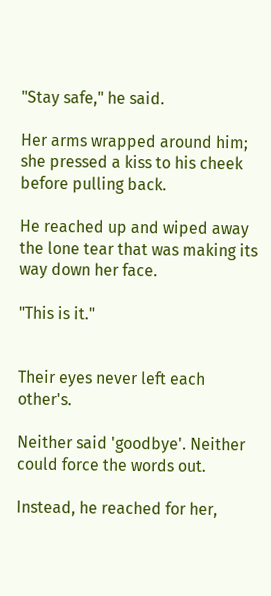"Stay safe," he said.

Her arms wrapped around him; she pressed a kiss to his cheek before pulling back.

He reached up and wiped away the lone tear that was making its way down her face.

"This is it."


Their eyes never left each other's.

Neither said 'goodbye'. Neither could force the words out.

Instead, he reached for her,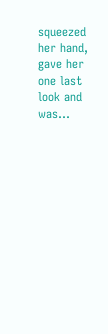squeezed her hand, gave her one last look and was...